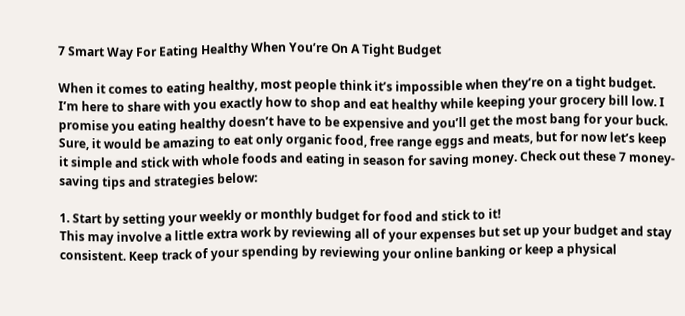7 Smart Way For Eating Healthy When You’re On A Tight Budget

When it comes to eating healthy, most people think it’s impossible when they’re on a tight budget. I’m here to share with you exactly how to shop and eat healthy while keeping your grocery bill low. I promise you eating healthy doesn’t have to be expensive and you’ll get the most bang for your buck. Sure, it would be amazing to eat only organic food, free range eggs and meats, but for now let’s keep it simple and stick with whole foods and eating in season for saving money. Check out these 7 money-saving tips and strategies below:

1. Start by setting your weekly or monthly budget for food and stick to it!
This may involve a little extra work by reviewing all of your expenses but set up your budget and stay consistent. Keep track of your spending by reviewing your online banking or keep a physical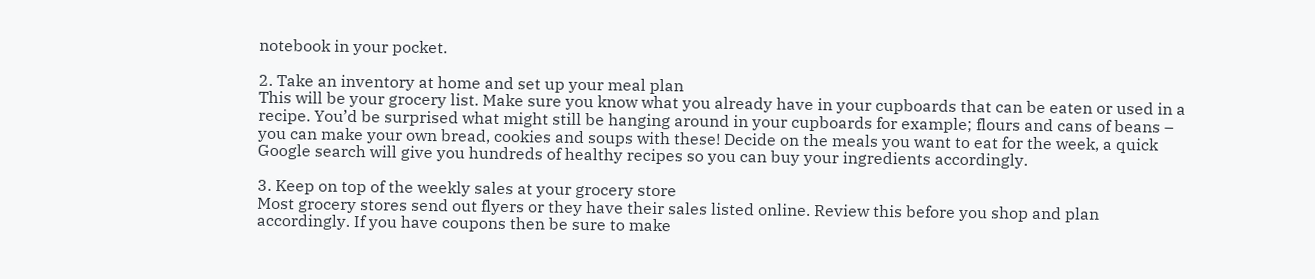notebook in your pocket.

2. Take an inventory at home and set up your meal plan
This will be your grocery list. Make sure you know what you already have in your cupboards that can be eaten or used in a recipe. You’d be surprised what might still be hanging around in your cupboards for example; flours and cans of beans – you can make your own bread, cookies and soups with these! Decide on the meals you want to eat for the week, a quick Google search will give you hundreds of healthy recipes so you can buy your ingredients accordingly.

3. Keep on top of the weekly sales at your grocery store
Most grocery stores send out flyers or they have their sales listed online. Review this before you shop and plan accordingly. If you have coupons then be sure to make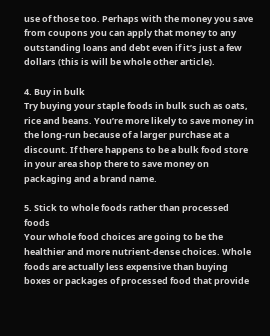use of those too. Perhaps with the money you save from coupons you can apply that money to any outstanding loans and debt even if it’s just a few dollars (this is will be whole other article).

4. Buy in bulk
Try buying your staple foods in bulk such as oats, rice and beans. You’re more likely to save money in the long-run because of a larger purchase at a discount. If there happens to be a bulk food store in your area shop there to save money on packaging and a brand name.

5. Stick to whole foods rather than processed foods
Your whole food choices are going to be the healthier and more nutrient-dense choices. Whole foods are actually less expensive than buying boxes or packages of processed food that provide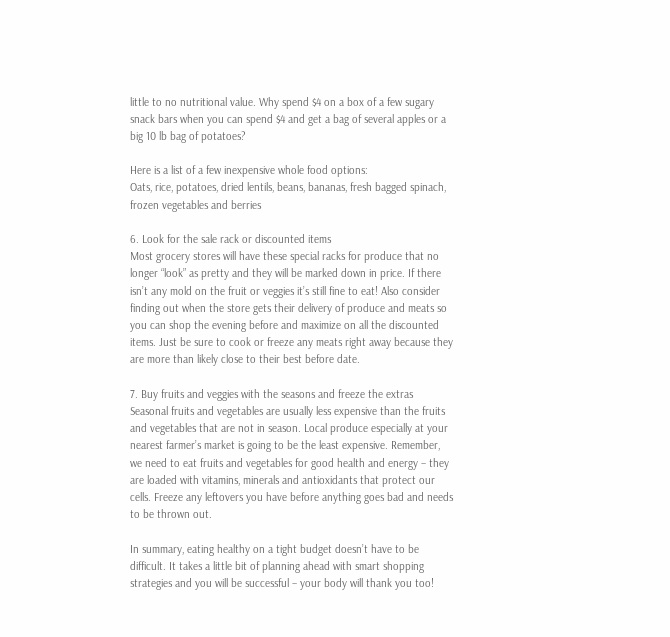little to no nutritional value. Why spend $4 on a box of a few sugary snack bars when you can spend $4 and get a bag of several apples or a big 10 lb bag of potatoes?

Here is a list of a few inexpensive whole food options:
Oats, rice, potatoes, dried lentils, beans, bananas, fresh bagged spinach, frozen vegetables and berries

6. Look for the sale rack or discounted items
Most grocery stores will have these special racks for produce that no longer “look” as pretty and they will be marked down in price. If there isn’t any mold on the fruit or veggies it’s still fine to eat! Also consider finding out when the store gets their delivery of produce and meats so you can shop the evening before and maximize on all the discounted items. Just be sure to cook or freeze any meats right away because they are more than likely close to their best before date.

7. Buy fruits and veggies with the seasons and freeze the extras
Seasonal fruits and vegetables are usually less expensive than the fruits and vegetables that are not in season. Local produce especially at your nearest farmer’s market is going to be the least expensive. Remember, we need to eat fruits and vegetables for good health and energy – they are loaded with vitamins, minerals and antioxidants that protect our cells. Freeze any leftovers you have before anything goes bad and needs to be thrown out.

In summary, eating healthy on a tight budget doesn’t have to be difficult. It takes a little bit of planning ahead with smart shopping strategies and you will be successful – your body will thank you too!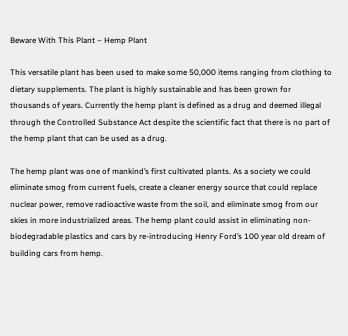Beware With This Plant – Hemp Plant

This versatile plant has been used to make some 50,000 items ranging from clothing to dietary supplements. The plant is highly sustainable and has been grown for thousands of years. Currently the hemp plant is defined as a drug and deemed illegal through the Controlled Substance Act despite the scientific fact that there is no part of the hemp plant that can be used as a drug.

The hemp plant was one of mankind’s first cultivated plants. As a society we could eliminate smog from current fuels, create a cleaner energy source that could replace nuclear power, remove radioactive waste from the soil, and eliminate smog from our skies in more industrialized areas. The hemp plant could assist in eliminating non-biodegradable plastics and cars by re-introducing Henry Ford’s 100 year old dream of building cars from hemp.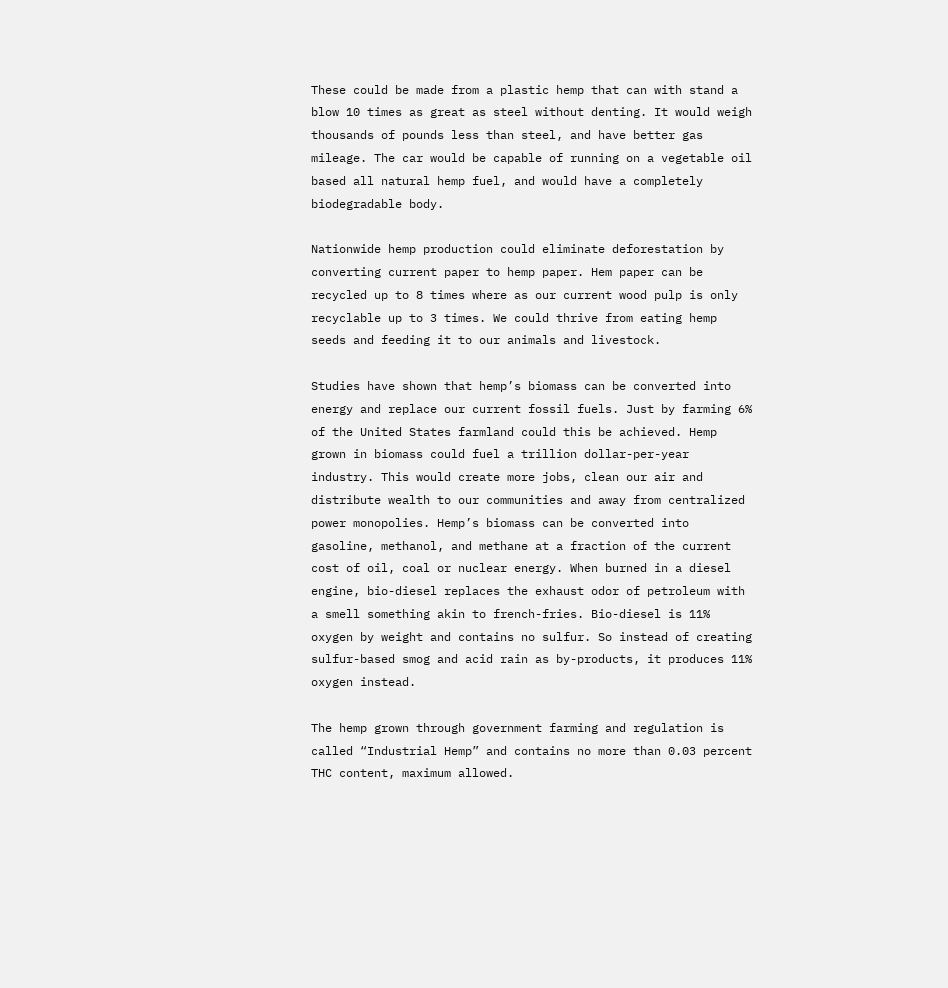These could be made from a plastic hemp that can with stand a blow 10 times as great as steel without denting. It would weigh thousands of pounds less than steel, and have better gas mileage. The car would be capable of running on a vegetable oil based all natural hemp fuel, and would have a completely biodegradable body.

Nationwide hemp production could eliminate deforestation by converting current paper to hemp paper. Hem paper can be recycled up to 8 times where as our current wood pulp is only recyclable up to 3 times. We could thrive from eating hemp seeds and feeding it to our animals and livestock.

Studies have shown that hemp’s biomass can be converted into energy and replace our current fossil fuels. Just by farming 6% of the United States farmland could this be achieved. Hemp grown in biomass could fuel a trillion dollar-per-year industry. This would create more jobs, clean our air and distribute wealth to our communities and away from centralized power monopolies. Hemp’s biomass can be converted into gasoline, methanol, and methane at a fraction of the current cost of oil, coal or nuclear energy. When burned in a diesel engine, bio-diesel replaces the exhaust odor of petroleum with a smell something akin to french-fries. Bio-diesel is 11% oxygen by weight and contains no sulfur. So instead of creating sulfur-based smog and acid rain as by-products, it produces 11% oxygen instead.

The hemp grown through government farming and regulation is called “Industrial Hemp” and contains no more than 0.03 percent THC content, maximum allowed.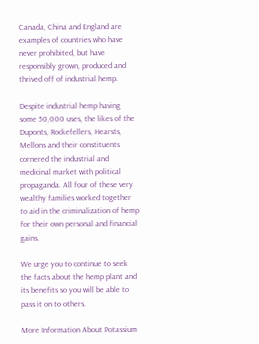Canada, China and England are examples of countries who have never prohibited, but have responsibly grown, produced and thrived off of industrial hemp.

Despite industrial hemp having some 50,000 uses, the likes of the Duponts, Rockefellers, Hearsts, Mellons and their constituents cornered the industrial and medicinal market with political propaganda. All four of these very wealthy families worked together to aid in the criminalization of hemp for their own personal and financial gains.

We urge you to continue to seek the facts about the hemp plant and its benefits so you will be able to pass it on to others.

More Information About Potassium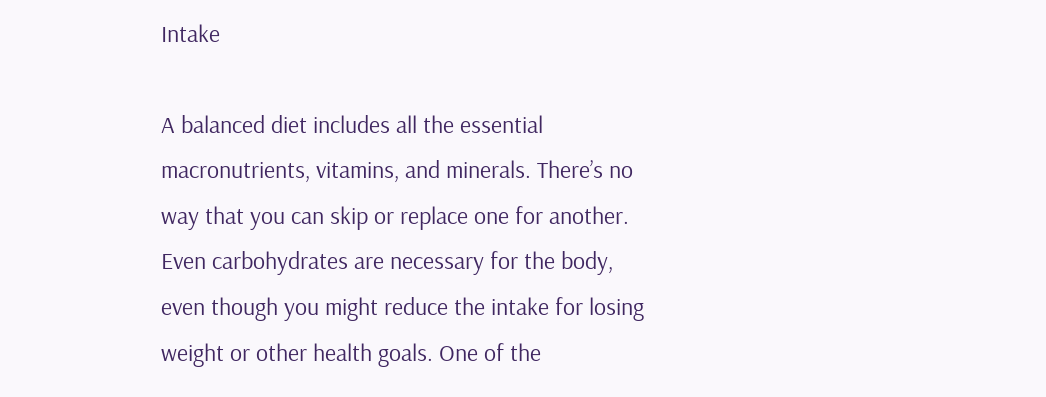Intake

A balanced diet includes all the essential macronutrients, vitamins, and minerals. There’s no way that you can skip or replace one for another. Even carbohydrates are necessary for the body, even though you might reduce the intake for losing weight or other health goals. One of the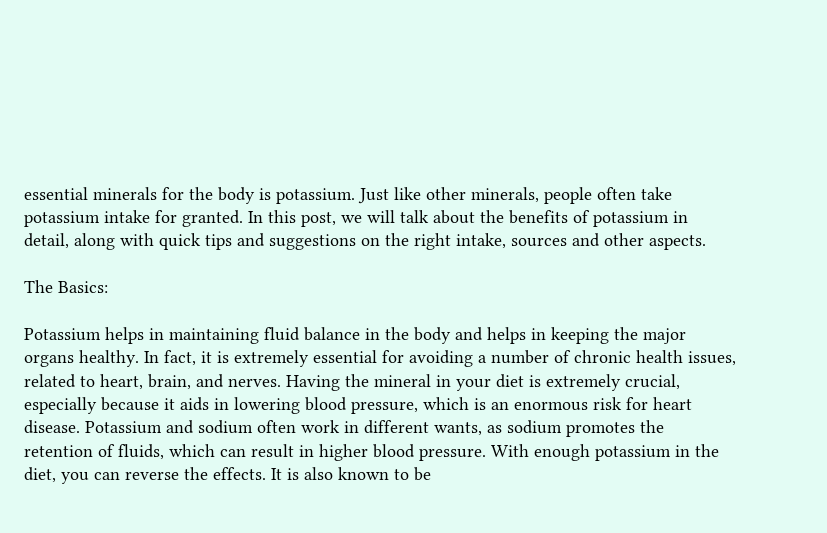essential minerals for the body is potassium. Just like other minerals, people often take potassium intake for granted. In this post, we will talk about the benefits of potassium in detail, along with quick tips and suggestions on the right intake, sources and other aspects.

The Basics:

Potassium helps in maintaining fluid balance in the body and helps in keeping the major organs healthy. In fact, it is extremely essential for avoiding a number of chronic health issues, related to heart, brain, and nerves. Having the mineral in your diet is extremely crucial, especially because it aids in lowering blood pressure, which is an enormous risk for heart disease. Potassium and sodium often work in different wants, as sodium promotes the retention of fluids, which can result in higher blood pressure. With enough potassium in the diet, you can reverse the effects. It is also known to be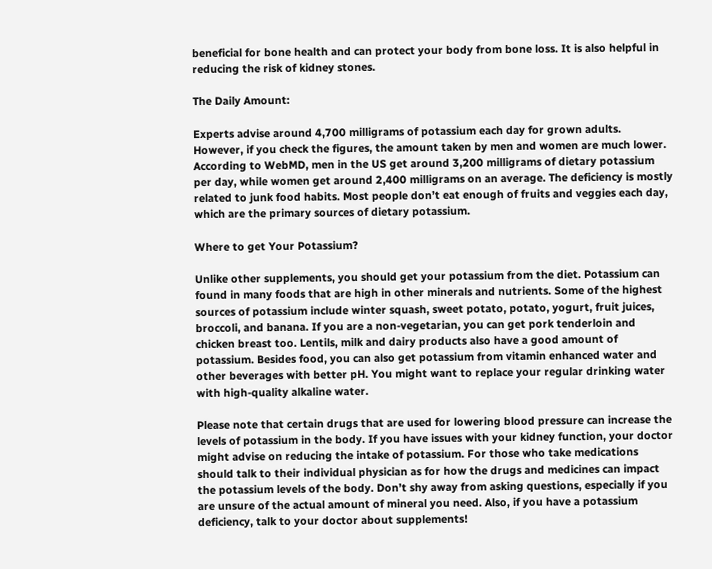beneficial for bone health and can protect your body from bone loss. It is also helpful in reducing the risk of kidney stones.

The Daily Amount:

Experts advise around 4,700 milligrams of potassium each day for grown adults. However, if you check the figures, the amount taken by men and women are much lower. According to WebMD, men in the US get around 3,200 milligrams of dietary potassium per day, while women get around 2,400 milligrams on an average. The deficiency is mostly related to junk food habits. Most people don’t eat enough of fruits and veggies each day, which are the primary sources of dietary potassium.

Where to get Your Potassium?

Unlike other supplements, you should get your potassium from the diet. Potassium can found in many foods that are high in other minerals and nutrients. Some of the highest sources of potassium include winter squash, sweet potato, potato, yogurt, fruit juices, broccoli, and banana. If you are a non-vegetarian, you can get pork tenderloin and chicken breast too. Lentils, milk and dairy products also have a good amount of potassium. Besides food, you can also get potassium from vitamin enhanced water and other beverages with better pH. You might want to replace your regular drinking water with high-quality alkaline water.

Please note that certain drugs that are used for lowering blood pressure can increase the levels of potassium in the body. If you have issues with your kidney function, your doctor might advise on reducing the intake of potassium. For those who take medications should talk to their individual physician as for how the drugs and medicines can impact the potassium levels of the body. Don’t shy away from asking questions, especially if you are unsure of the actual amount of mineral you need. Also, if you have a potassium deficiency, talk to your doctor about supplements!